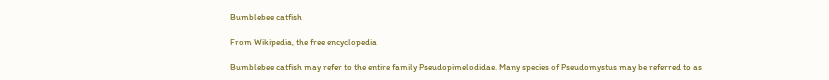Bumblebee catfish

From Wikipedia, the free encyclopedia

Bumblebee catfish may refer to the entire family Pseudopimelodidae. Many species of Pseudomystus may be referred to as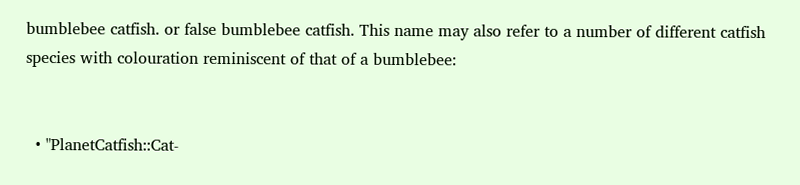bumblebee catfish. or false bumblebee catfish. This name may also refer to a number of different catfish species with colouration reminiscent of that of a bumblebee:


  • "PlanetCatfish::Cat-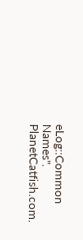eLog::Common Names". PlanetCatfish.com.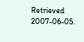Retrieved 2007-06-05.